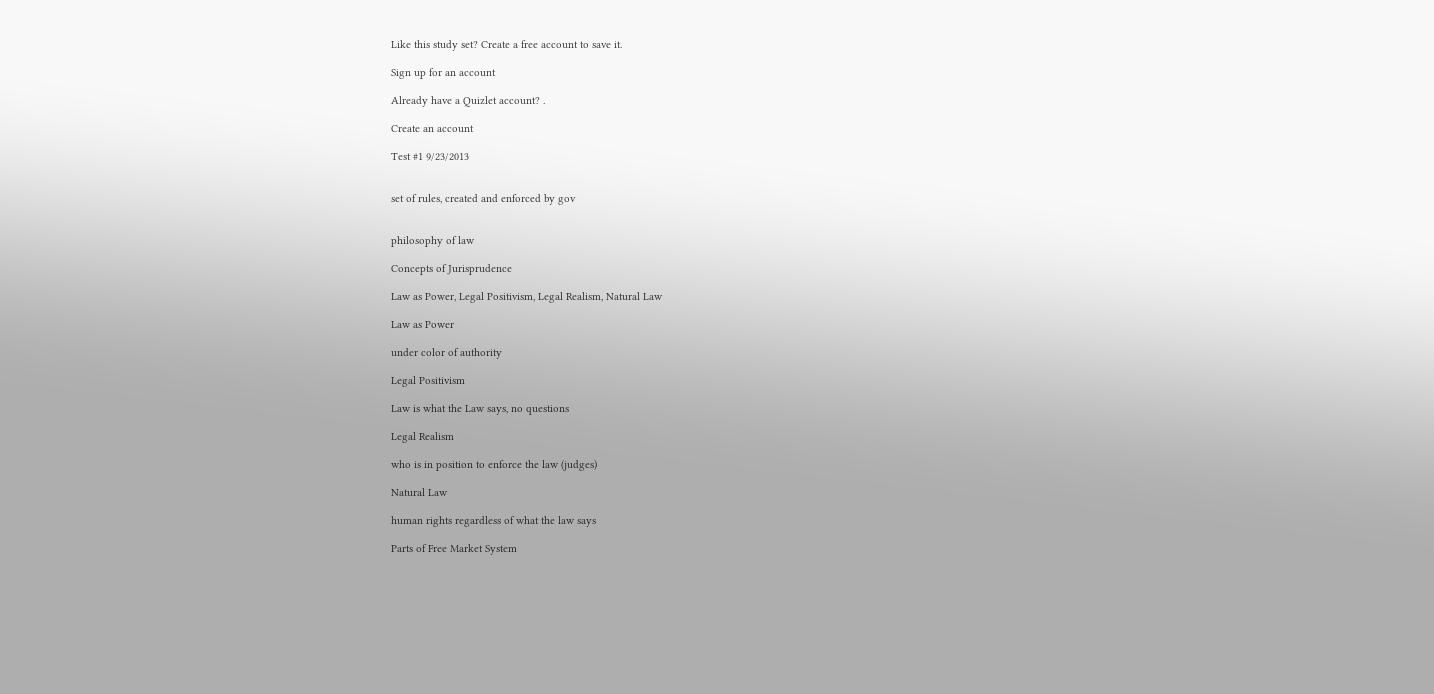Like this study set? Create a free account to save it.

Sign up for an account

Already have a Quizlet account? .

Create an account

Test #1 9/23/2013


set of rules, created and enforced by gov


philosophy of law

Concepts of Jurisprudence

Law as Power, Legal Positivism, Legal Realism, Natural Law

Law as Power

under color of authority

Legal Positivism

Law is what the Law says, no questions

Legal Realism

who is in position to enforce the law (judges)

Natural Law

human rights regardless of what the law says

Parts of Free Market System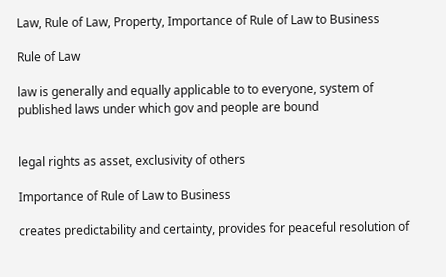Law, Rule of Law, Property, Importance of Rule of Law to Business

Rule of Law

law is generally and equally applicable to to everyone, system of published laws under which gov and people are bound


legal rights as asset, exclusivity of others

Importance of Rule of Law to Business

creates predictability and certainty, provides for peaceful resolution of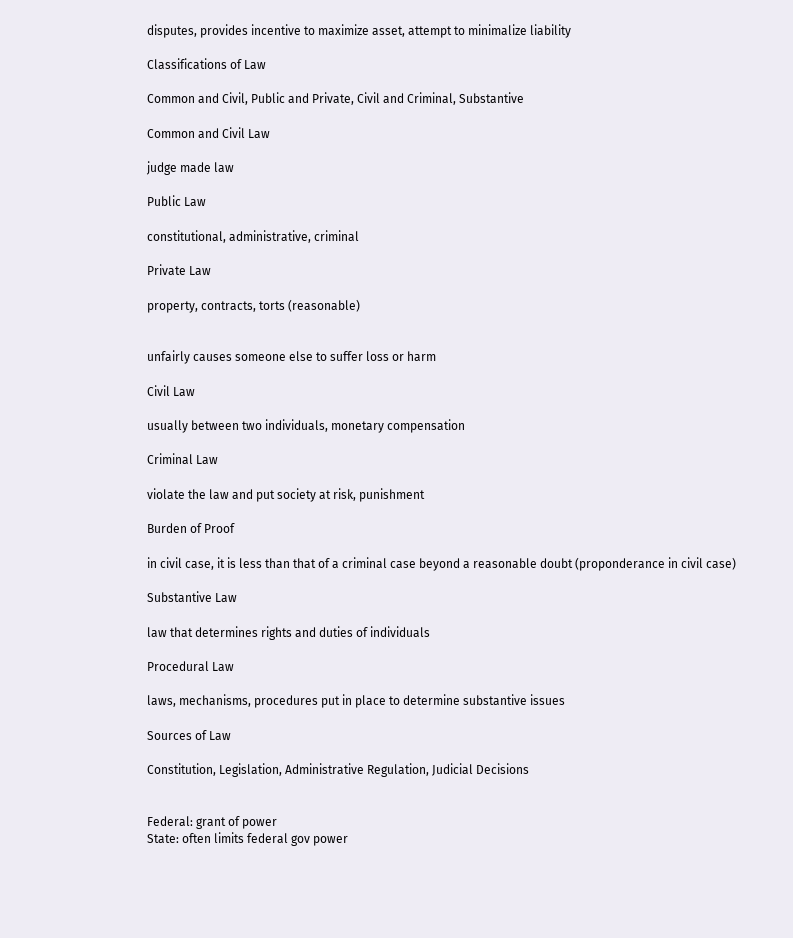disputes, provides incentive to maximize asset, attempt to minimalize liability

Classifications of Law

Common and Civil, Public and Private, Civil and Criminal, Substantive

Common and Civil Law

judge made law

Public Law

constitutional, administrative, criminal

Private Law

property, contracts, torts (reasonable)


unfairly causes someone else to suffer loss or harm

Civil Law

usually between two individuals, monetary compensation

Criminal Law

violate the law and put society at risk, punishment

Burden of Proof

in civil case, it is less than that of a criminal case beyond a reasonable doubt (proponderance in civil case)

Substantive Law

law that determines rights and duties of individuals

Procedural Law

laws, mechanisms, procedures put in place to determine substantive issues

Sources of Law

Constitution, Legislation, Administrative Regulation, Judicial Decisions


Federal: grant of power
State: often limits federal gov power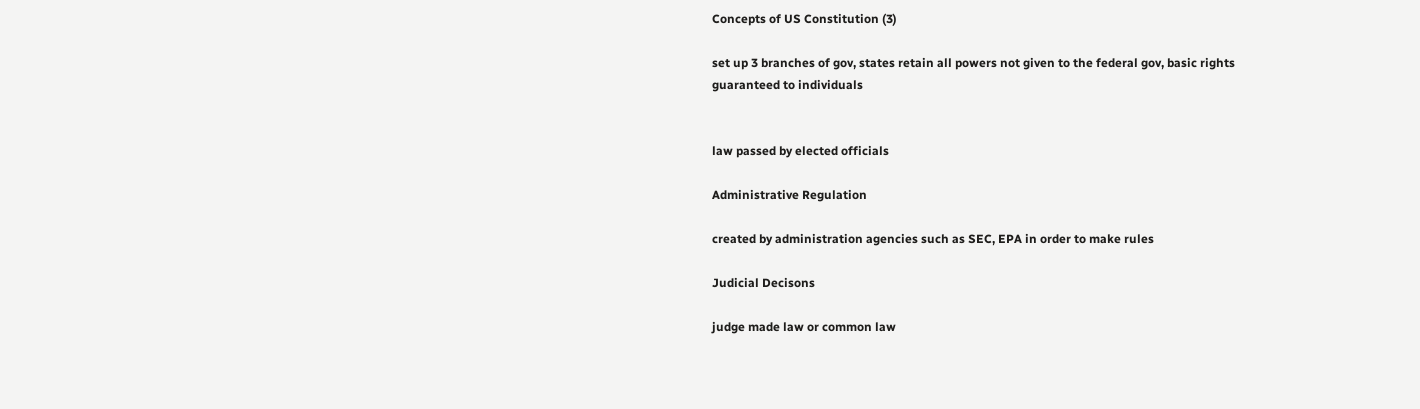Concepts of US Constitution (3)

set up 3 branches of gov, states retain all powers not given to the federal gov, basic rights guaranteed to individuals


law passed by elected officials

Administrative Regulation

created by administration agencies such as SEC, EPA in order to make rules

Judicial Decisons

judge made law or common law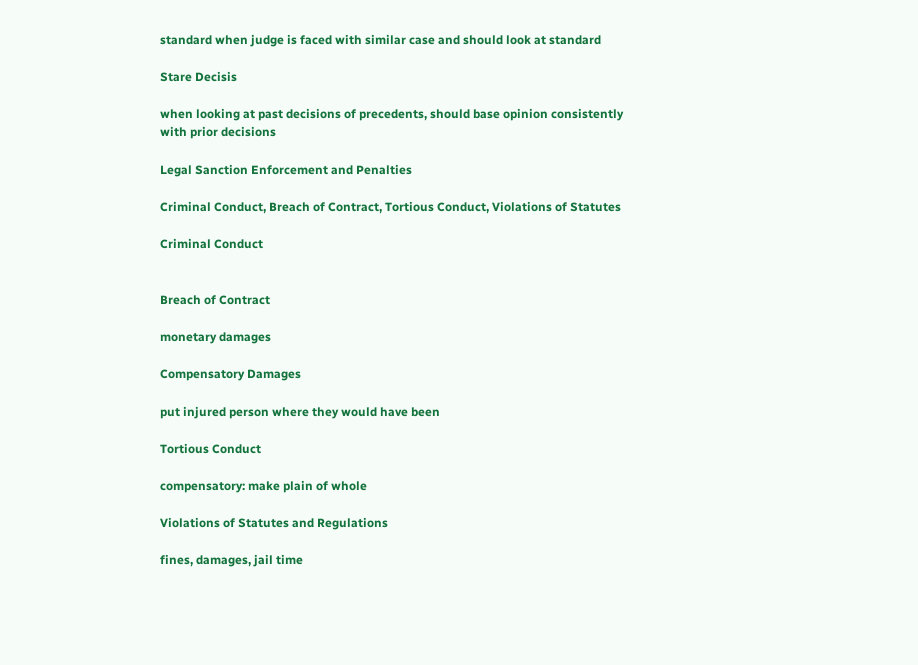standard when judge is faced with similar case and should look at standard

Stare Decisis

when looking at past decisions of precedents, should base opinion consistently with prior decisions

Legal Sanction Enforcement and Penalties

Criminal Conduct, Breach of Contract, Tortious Conduct, Violations of Statutes

Criminal Conduct


Breach of Contract

monetary damages

Compensatory Damages

put injured person where they would have been

Tortious Conduct

compensatory: make plain of whole

Violations of Statutes and Regulations

fines, damages, jail time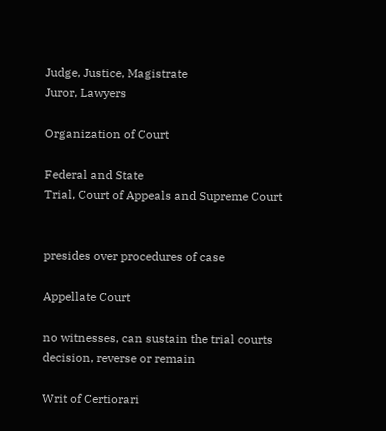Judge, Justice, Magistrate
Juror, Lawyers

Organization of Court

Federal and State
Trial, Court of Appeals and Supreme Court


presides over procedures of case

Appellate Court

no witnesses, can sustain the trial courts decision, reverse or remain

Writ of Certiorari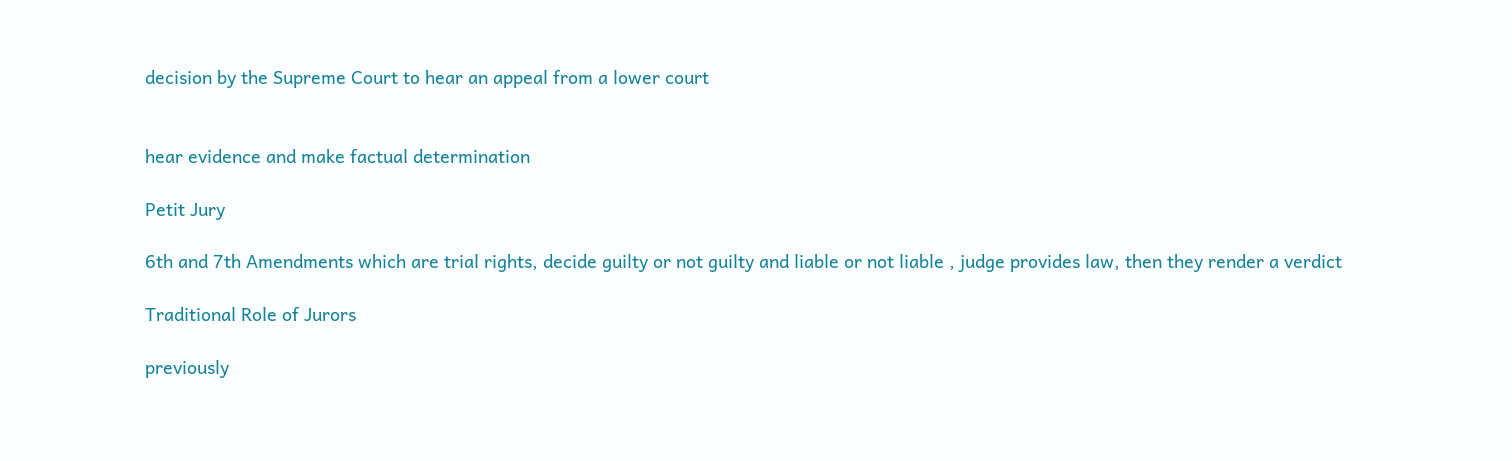decision by the Supreme Court to hear an appeal from a lower court


hear evidence and make factual determination

Petit Jury

6th and 7th Amendments which are trial rights, decide guilty or not guilty and liable or not liable , judge provides law, then they render a verdict

Traditional Role of Jurors

previously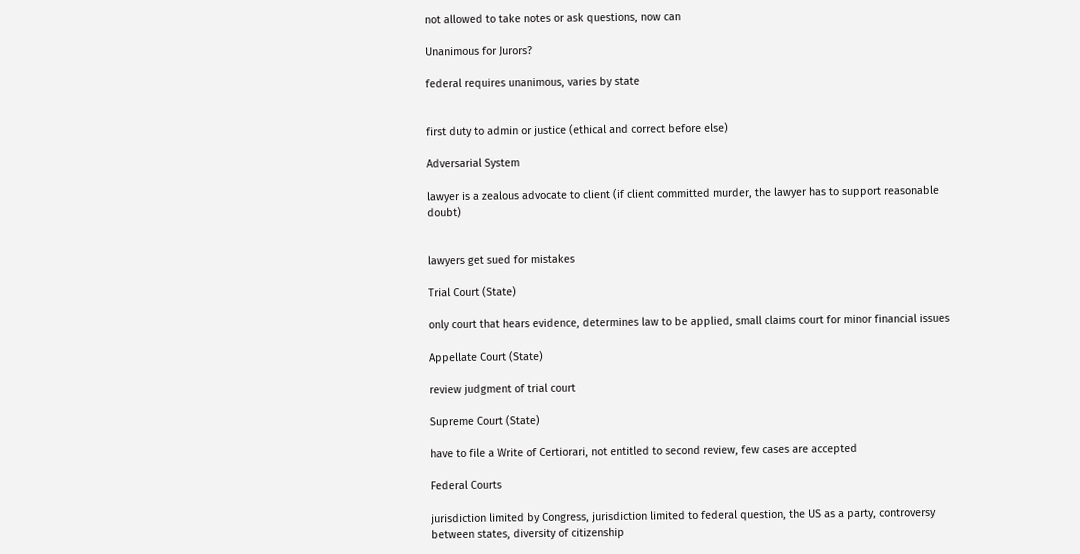not allowed to take notes or ask questions, now can

Unanimous for Jurors?

federal requires unanimous, varies by state


first duty to admin or justice (ethical and correct before else)

Adversarial System

lawyer is a zealous advocate to client (if client committed murder, the lawyer has to support reasonable doubt)


lawyers get sued for mistakes

Trial Court (State)

only court that hears evidence, determines law to be applied, small claims court for minor financial issues

Appellate Court (State)

review judgment of trial court

Supreme Court (State)

have to file a Write of Certiorari, not entitled to second review, few cases are accepted

Federal Courts

jurisdiction limited by Congress, jurisdiction limited to federal question, the US as a party, controversy between states, diversity of citizenship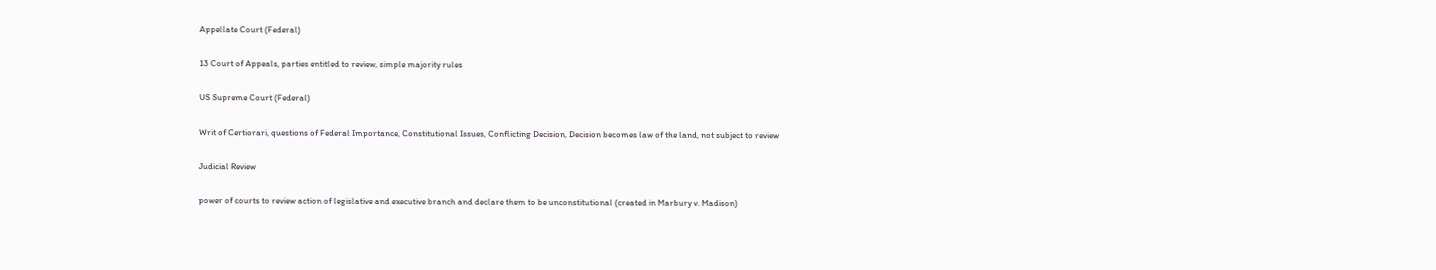Appellate Court (Federal)

13 Court of Appeals, parties entitled to review, simple majority rules

US Supreme Court (Federal)

Writ of Certiorari, questions of Federal Importance, Constitutional Issues, Conflicting Decision, Decision becomes law of the land, not subject to review

Judicial Review

power of courts to review action of legislative and executive branch and declare them to be unconstitutional (created in Marbury v. Madison)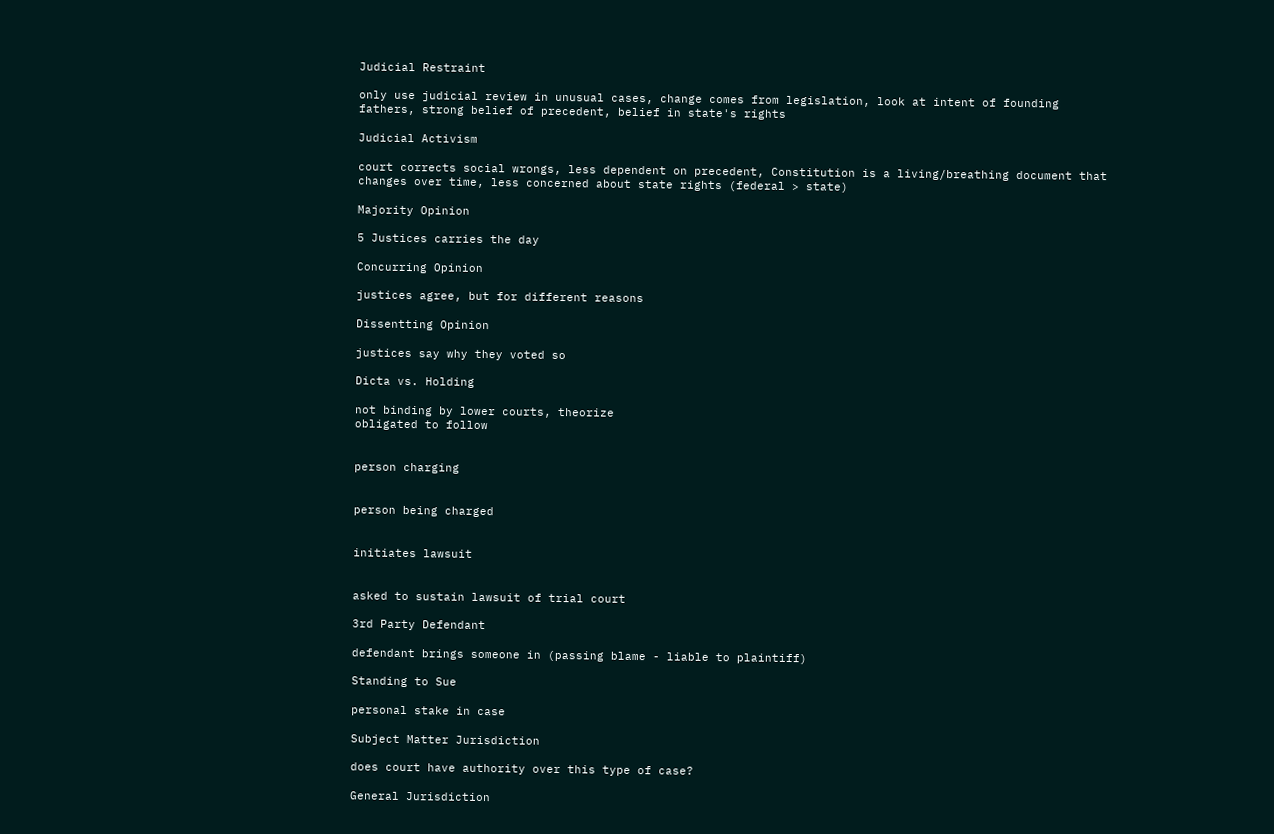Judicial Restraint

only use judicial review in unusual cases, change comes from legislation, look at intent of founding fathers, strong belief of precedent, belief in state's rights

Judicial Activism

court corrects social wrongs, less dependent on precedent, Constitution is a living/breathing document that changes over time, less concerned about state rights (federal > state)

Majority Opinion

5 Justices carries the day

Concurring Opinion

justices agree, but for different reasons

Dissentting Opinion

justices say why they voted so

Dicta vs. Holding

not binding by lower courts, theorize
obligated to follow


person charging


person being charged


initiates lawsuit


asked to sustain lawsuit of trial court

3rd Party Defendant

defendant brings someone in (passing blame - liable to plaintiff)

Standing to Sue

personal stake in case

Subject Matter Jurisdiction

does court have authority over this type of case?

General Jurisdiction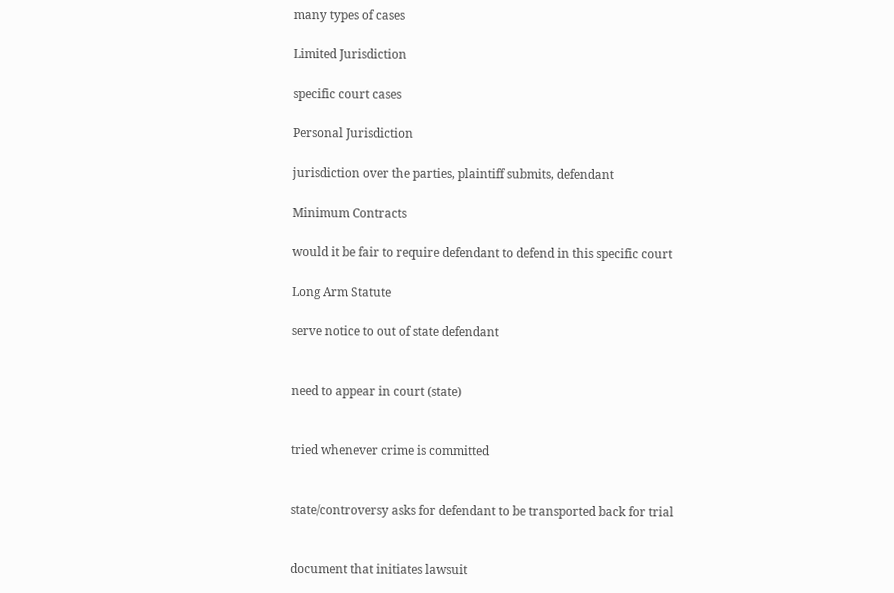many types of cases

Limited Jurisdiction

specific court cases

Personal Jurisdiction

jurisdiction over the parties, plaintiff submits, defendant

Minimum Contracts

would it be fair to require defendant to defend in this specific court

Long Arm Statute

serve notice to out of state defendant


need to appear in court (state)


tried whenever crime is committed


state/controversy asks for defendant to be transported back for trial


document that initiates lawsuit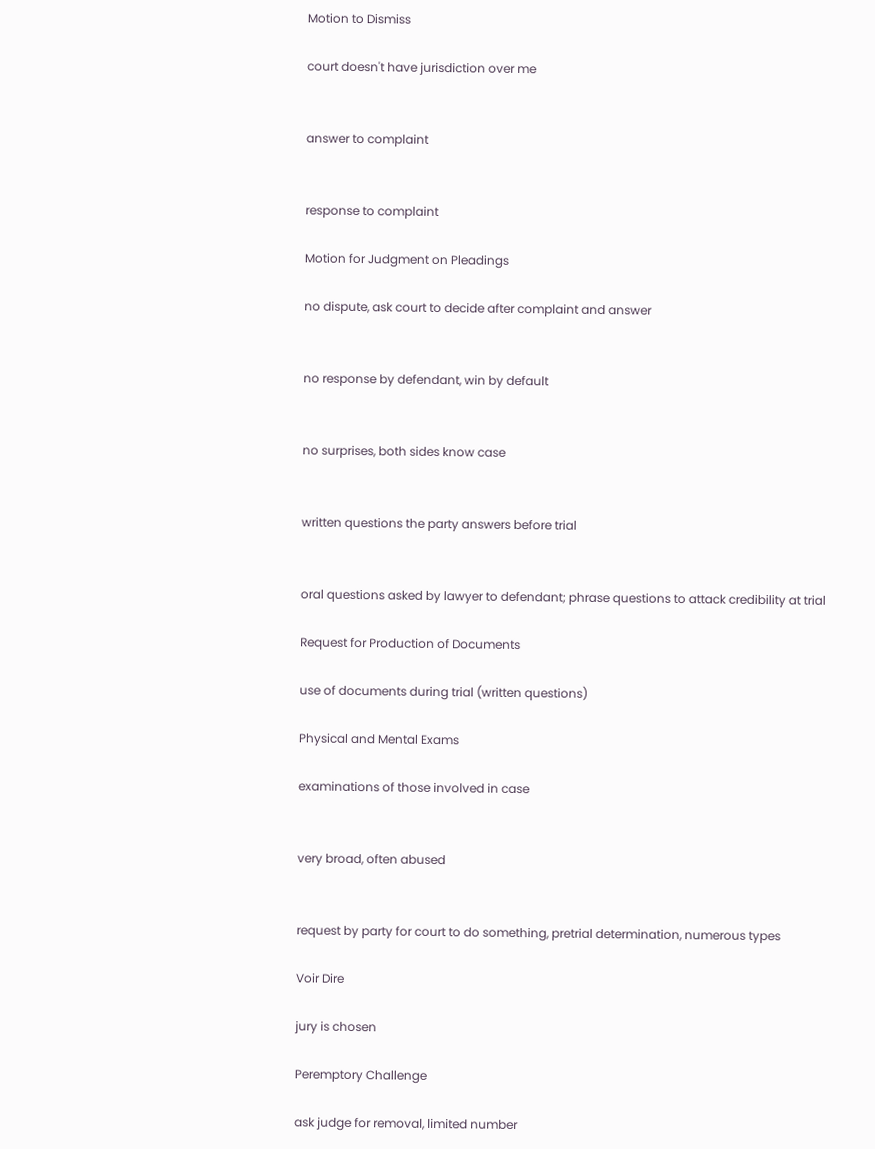Motion to Dismiss

court doesn't have jurisdiction over me


answer to complaint


response to complaint

Motion for Judgment on Pleadings

no dispute, ask court to decide after complaint and answer


no response by defendant, win by default


no surprises, both sides know case


written questions the party answers before trial


oral questions asked by lawyer to defendant; phrase questions to attack credibility at trial

Request for Production of Documents

use of documents during trial (written questions)

Physical and Mental Exams

examinations of those involved in case


very broad, often abused


request by party for court to do something, pretrial determination, numerous types

Voir Dire

jury is chosen

Peremptory Challenge

ask judge for removal, limited number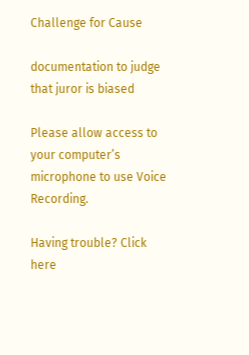Challenge for Cause

documentation to judge that juror is biased

Please allow access to your computer’s microphone to use Voice Recording.

Having trouble? Click here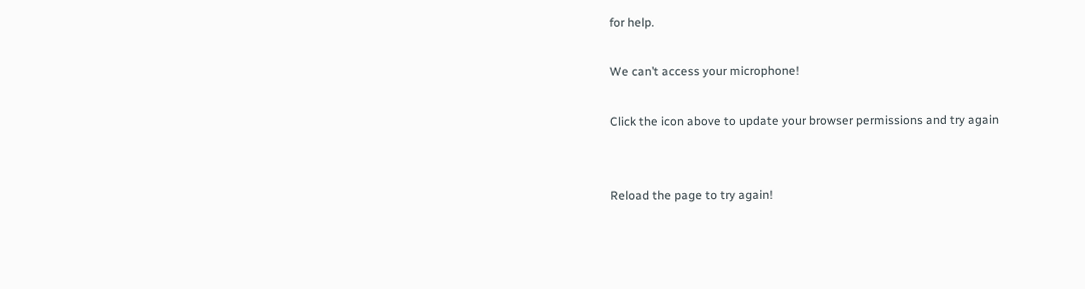for help.

We can’t access your microphone!

Click the icon above to update your browser permissions and try again


Reload the page to try again!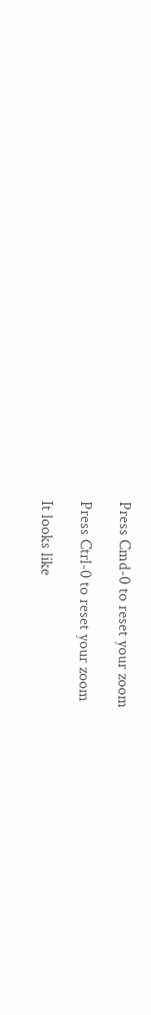Press Cmd-0 to reset your zoom

Press Ctrl-0 to reset your zoom

It looks like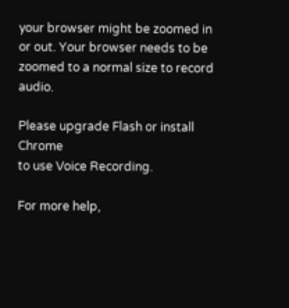your browser might be zoomed in or out. Your browser needs to be zoomed to a normal size to record audio.

Please upgrade Flash or install Chrome
to use Voice Recording.

For more help,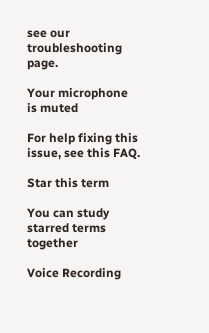see our troubleshooting page.

Your microphone is muted

For help fixing this issue, see this FAQ.

Star this term

You can study starred terms together

Voice Recording